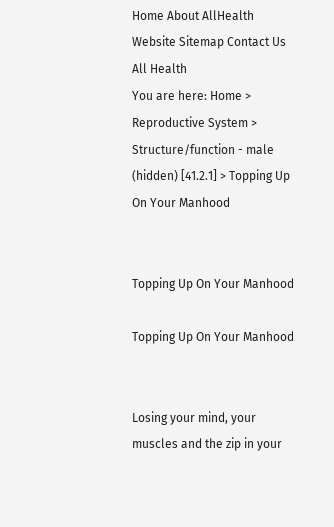Home About AllHealth Website Sitemap Contact Us
All Health
You are here: Home > Reproductive System > Structure/function - male (hidden) [41.2.1] > Topping Up On Your Manhood


Topping Up On Your Manhood

Topping Up On Your Manhood


Losing your mind, your muscles and the zip in your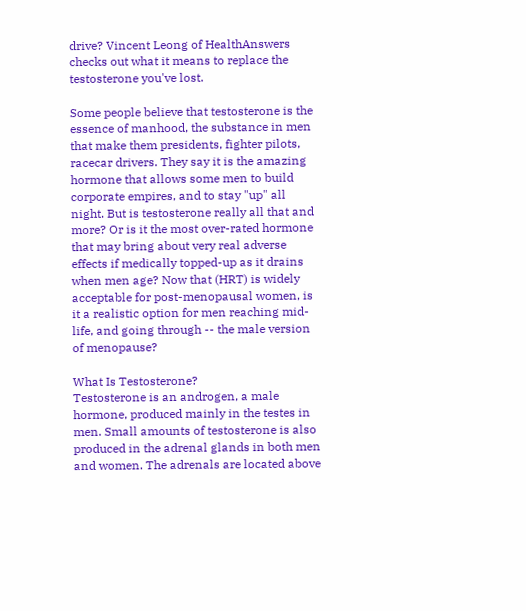drive? Vincent Leong of HealthAnswers checks out what it means to replace the testosterone you've lost.

Some people believe that testosterone is the essence of manhood, the substance in men that make them presidents, fighter pilots, racecar drivers. They say it is the amazing hormone that allows some men to build corporate empires, and to stay "up" all night. But is testosterone really all that and more? Or is it the most over-rated hormone that may bring about very real adverse effects if medically topped-up as it drains when men age? Now that (HRT) is widely acceptable for post-menopausal women, is it a realistic option for men reaching mid-life, and going through -- the male version of menopause?

What Is Testosterone?
Testosterone is an androgen, a male hormone, produced mainly in the testes in men. Small amounts of testosterone is also produced in the adrenal glands in both men and women. The adrenals are located above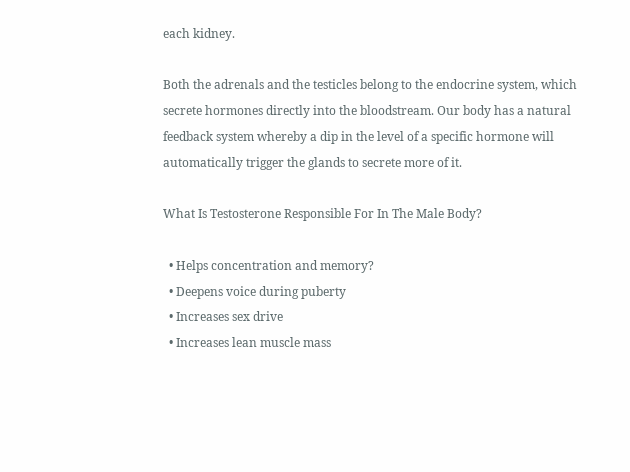each kidney.

Both the adrenals and the testicles belong to the endocrine system, which secrete hormones directly into the bloodstream. Our body has a natural feedback system whereby a dip in the level of a specific hormone will automatically trigger the glands to secrete more of it.

What Is Testosterone Responsible For In The Male Body?

  • Helps concentration and memory?
  • Deepens voice during puberty
  • Increases sex drive
  • Increases lean muscle mass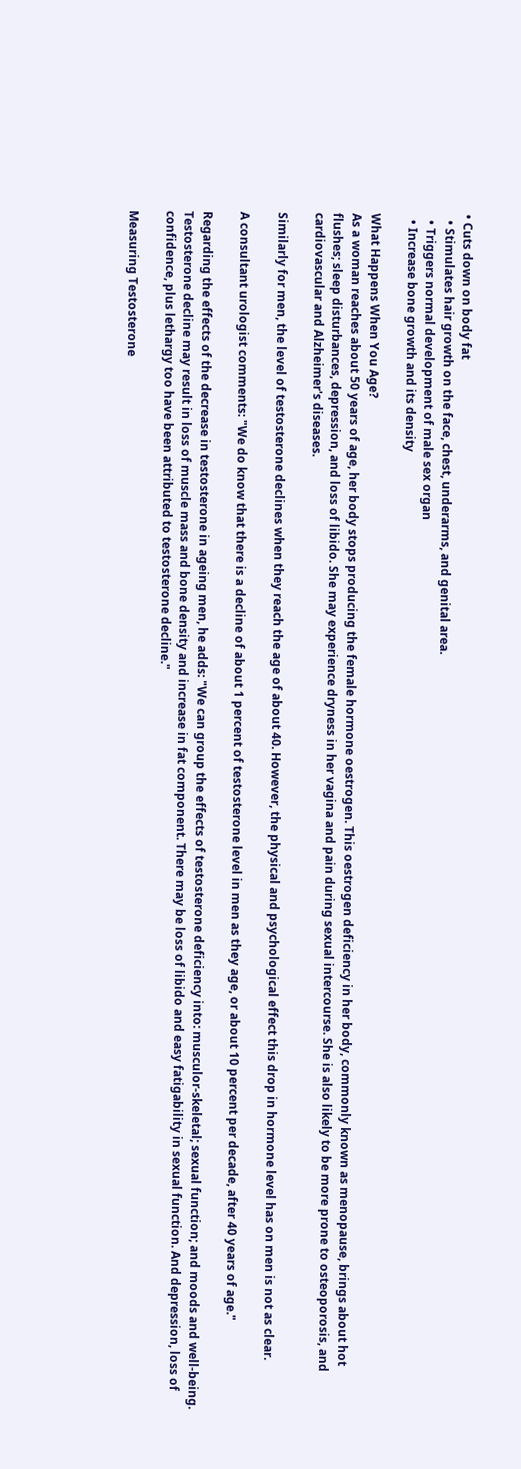• Cuts down on body fat
  • Stimulates hair growth on the face, chest, underarms, and genital area.
  • Triggers normal development of male sex organ
  • Increase bone growth and its density

What Happens When You Age?
As a woman reaches about 50 years of age, her body stops producing the female hormone oestrogen. This oestrogen deficiency in her body, commonly known as menopause, brings about hot flushes; sleep disturbances, depression, and loss of libido. She may experience dryness in her vagina and pain during sexual intercourse. She is also likely to be more prone to osteoporosis, and cardiovascular and Alzheimer's diseases.

Similarly for men, the level of testosterone declines when they reach the age of about 40. However, the physical and psychological effect this drop in hormone level has on men is not as clear.

A consultant urologist comments: "We do know that there is a decline of about 1 percent of testosterone level in men as they age, or about 10 percent per decade, after 40 years of age."

Regarding the effects of the decrease in testosterone in ageing men, he adds: "We can group the effects of testosterone deficiency into: musculor-skeletal; sexual function; and moods and well-being. Testosterone decline may result in loss of muscle mass and bone density and increase in fat component. There may be loss of libido and easy fatigability in sexual function. And depression, loss of confidence, plus lethargy too have been attributed to testosterone decline."

Measuring Testosterone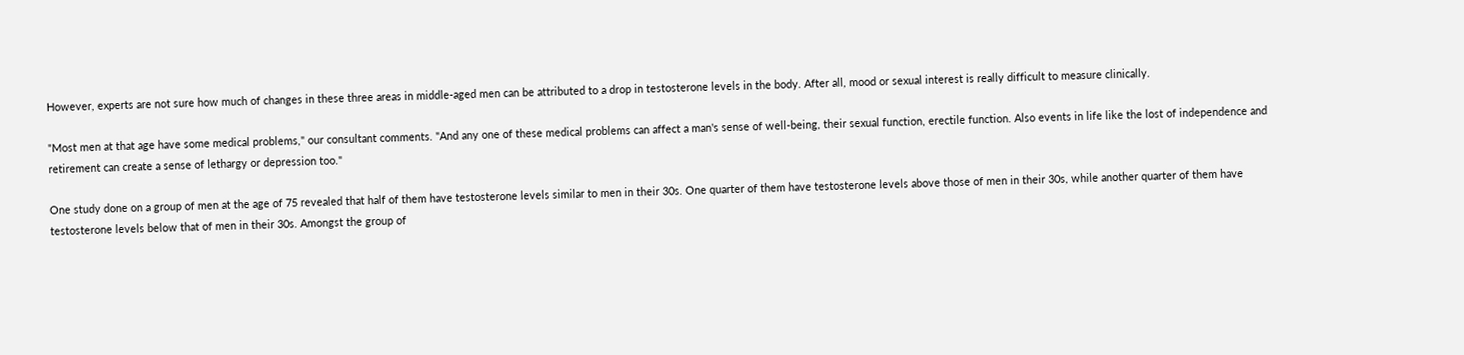However, experts are not sure how much of changes in these three areas in middle-aged men can be attributed to a drop in testosterone levels in the body. After all, mood or sexual interest is really difficult to measure clinically.

"Most men at that age have some medical problems," our consultant comments. "And any one of these medical problems can affect a man's sense of well-being, their sexual function, erectile function. Also events in life like the lost of independence and retirement can create a sense of lethargy or depression too."

One study done on a group of men at the age of 75 revealed that half of them have testosterone levels similar to men in their 30s. One quarter of them have testosterone levels above those of men in their 30s, while another quarter of them have testosterone levels below that of men in their 30s. Amongst the group of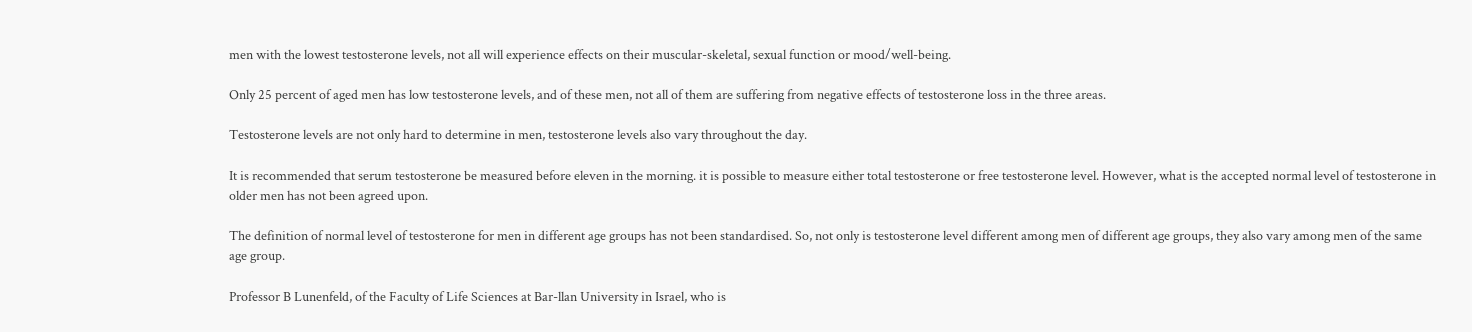men with the lowest testosterone levels, not all will experience effects on their muscular-skeletal, sexual function or mood/well-being.

Only 25 percent of aged men has low testosterone levels, and of these men, not all of them are suffering from negative effects of testosterone loss in the three areas.

Testosterone levels are not only hard to determine in men, testosterone levels also vary throughout the day.

It is recommended that serum testosterone be measured before eleven in the morning. it is possible to measure either total testosterone or free testosterone level. However, what is the accepted normal level of testosterone in older men has not been agreed upon.

The definition of normal level of testosterone for men in different age groups has not been standardised. So, not only is testosterone level different among men of different age groups, they also vary among men of the same age group.

Professor B Lunenfeld, of the Faculty of Life Sciences at Bar-llan University in Israel, who is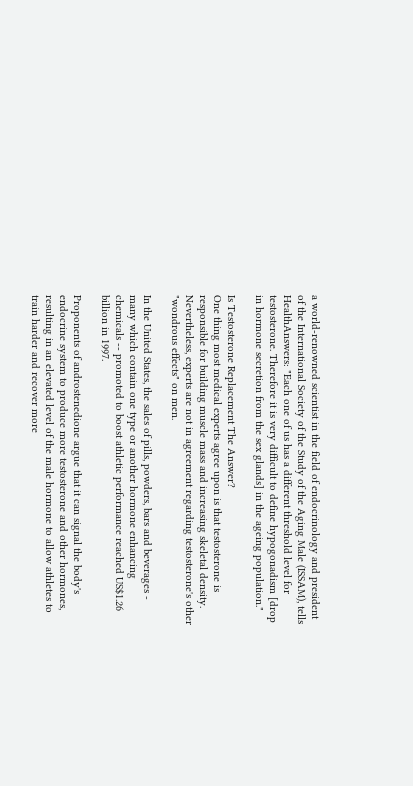a world-renowned scientist in the field of endocrinology and president of the International Society of the Study of the Aging Male (ISSAM), tells HealthAnswers: "Each one of us has a different threshold level for testosterone. Therefore it is very difficult to define hypogonadism [drop in hormone secretion from the sex glands] in the ageing population."

Is Testosterone Replacement The Answer?
One thing most medical experts agree upon is that testosterone is responsible for building muscle mass and increasing skeletal density. Nevertheless, experts are not in agreement regarding testosterone's other "wondrous effects" on men.

In the United States, the sales of pills, powders, bars and beverages - many which contain one type or another hormone enhancing chemicals -- promoted to boost athletic performance reached US$1.26 billion in 1997.

Proponents of androstenedione argue that it can signal the body's endocrine system to produce more testosterone and other hormones, resulting in an elevated level of the male hormone to allow athletes to train harder and recover more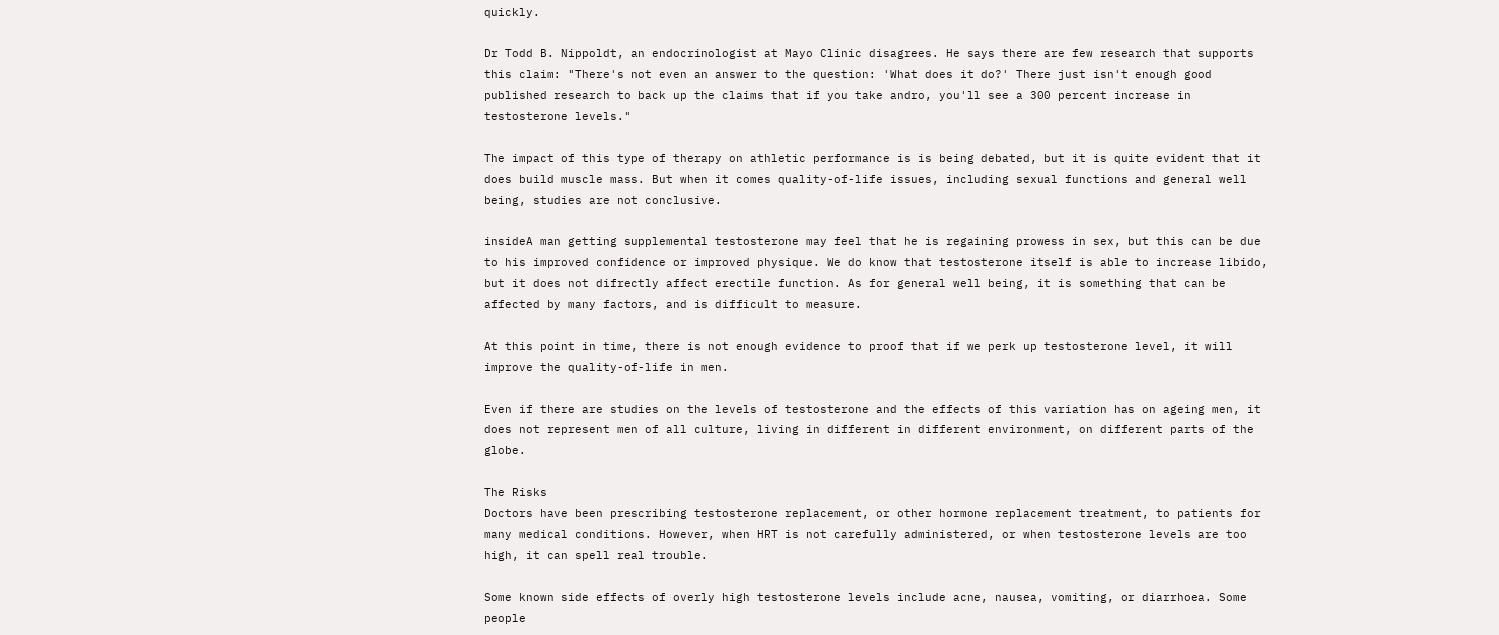quickly.

Dr Todd B. Nippoldt, an endocrinologist at Mayo Clinic disagrees. He says there are few research that supports this claim: "There's not even an answer to the question: 'What does it do?' There just isn't enough good published research to back up the claims that if you take andro, you'll see a 300 percent increase in testosterone levels."

The impact of this type of therapy on athletic performance is is being debated, but it is quite evident that it does build muscle mass. But when it comes quality-of-life issues, including sexual functions and general well being, studies are not conclusive.

insideA man getting supplemental testosterone may feel that he is regaining prowess in sex, but this can be due to his improved confidence or improved physique. We do know that testosterone itself is able to increase libido, but it does not difrectly affect erectile function. As for general well being, it is something that can be affected by many factors, and is difficult to measure.

At this point in time, there is not enough evidence to proof that if we perk up testosterone level, it will improve the quality-of-life in men.

Even if there are studies on the levels of testosterone and the effects of this variation has on ageing men, it does not represent men of all culture, living in different in different environment, on different parts of the globe.

The Risks
Doctors have been prescribing testosterone replacement, or other hormone replacement treatment, to patients for many medical conditions. However, when HRT is not carefully administered, or when testosterone levels are too high, it can spell real trouble.

Some known side effects of overly high testosterone levels include acne, nausea, vomiting, or diarrhoea. Some people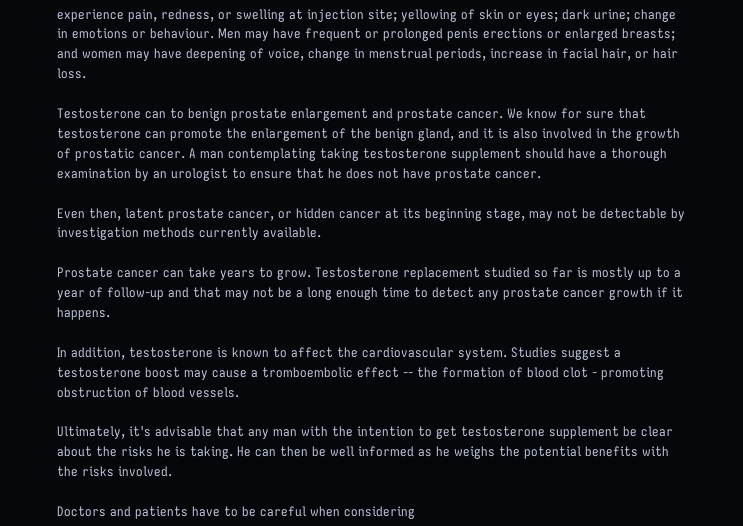experience pain, redness, or swelling at injection site; yellowing of skin or eyes; dark urine; change in emotions or behaviour. Men may have frequent or prolonged penis erections or enlarged breasts; and women may have deepening of voice, change in menstrual periods, increase in facial hair, or hair loss.

Testosterone can to benign prostate enlargement and prostate cancer. We know for sure that testosterone can promote the enlargement of the benign gland, and it is also involved in the growth of prostatic cancer. A man contemplating taking testosterone supplement should have a thorough examination by an urologist to ensure that he does not have prostate cancer.

Even then, latent prostate cancer, or hidden cancer at its beginning stage, may not be detectable by investigation methods currently available.

Prostate cancer can take years to grow. Testosterone replacement studied so far is mostly up to a year of follow-up and that may not be a long enough time to detect any prostate cancer growth if it happens.

In addition, testosterone is known to affect the cardiovascular system. Studies suggest a testosterone boost may cause a tromboembolic effect -- the formation of blood clot - promoting obstruction of blood vessels.

Ultimately, it's advisable that any man with the intention to get testosterone supplement be clear about the risks he is taking. He can then be well informed as he weighs the potential benefits with the risks involved.

Doctors and patients have to be careful when considering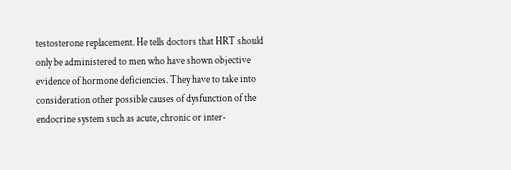testosterone replacement. He tells doctors that HRT should only be administered to men who have shown objective evidence of hormone deficiencies. They have to take into consideration other possible causes of dysfunction of the endocrine system such as acute, chronic or inter-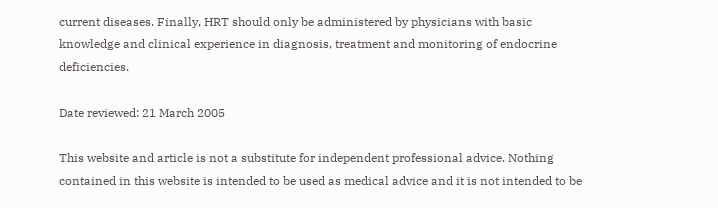current diseases. Finally, HRT should only be administered by physicians with basic knowledge and clinical experience in diagnosis, treatment and monitoring of endocrine deficiencies.

Date reviewed: 21 March 2005

This website and article is not a substitute for independent professional advice. Nothing contained in this website is intended to be used as medical advice and it is not intended to be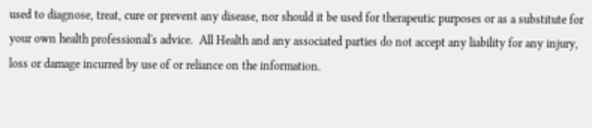used to diagnose, treat, cure or prevent any disease, nor should it be used for therapeutic purposes or as a substitute for your own health professional's advice.  All Health and any associated parties do not accept any liability for any injury, loss or damage incurred by use of or reliance on the information.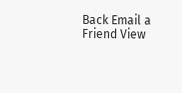Back Email a Friend View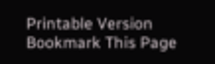Printable Version Bookmark This Page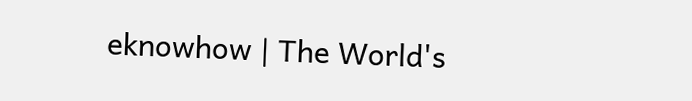eknowhow | The World's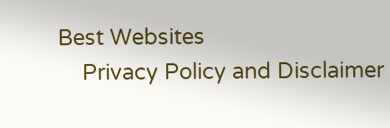Best Websites
    Privacy Policy and Disclaimer